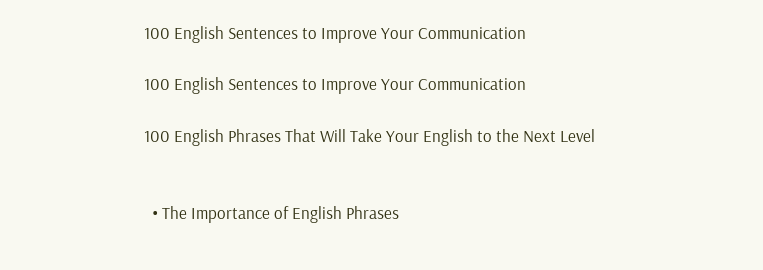100 English Sentences to Improve Your Communication

100 English Sentences to Improve Your Communication

100 English Phrases That Will Take Your English to the Next Level


  • The Importance of English Phrases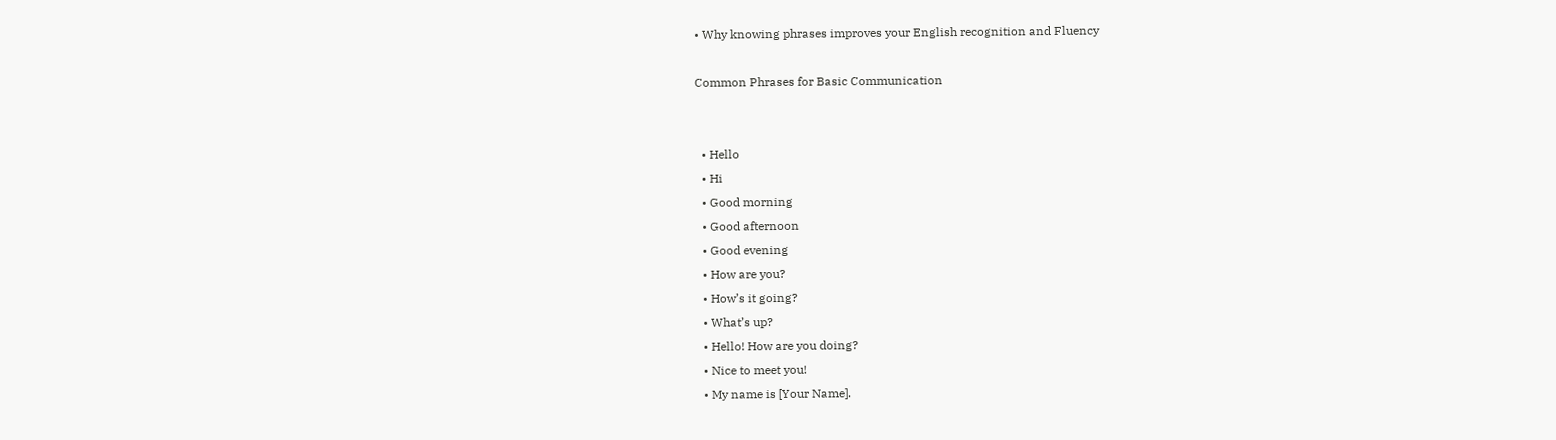• Why knowing phrases improves your English recognition and Fluency

Common Phrases for Basic Communication


  • Hello
  • Hi
  • Good morning
  • Good afternoon
  • Good evening
  • How are you?
  • How’s it going?
  • What’s up?
  • Hello! How are you doing?
  • Nice to meet you!
  • My name is [Your Name].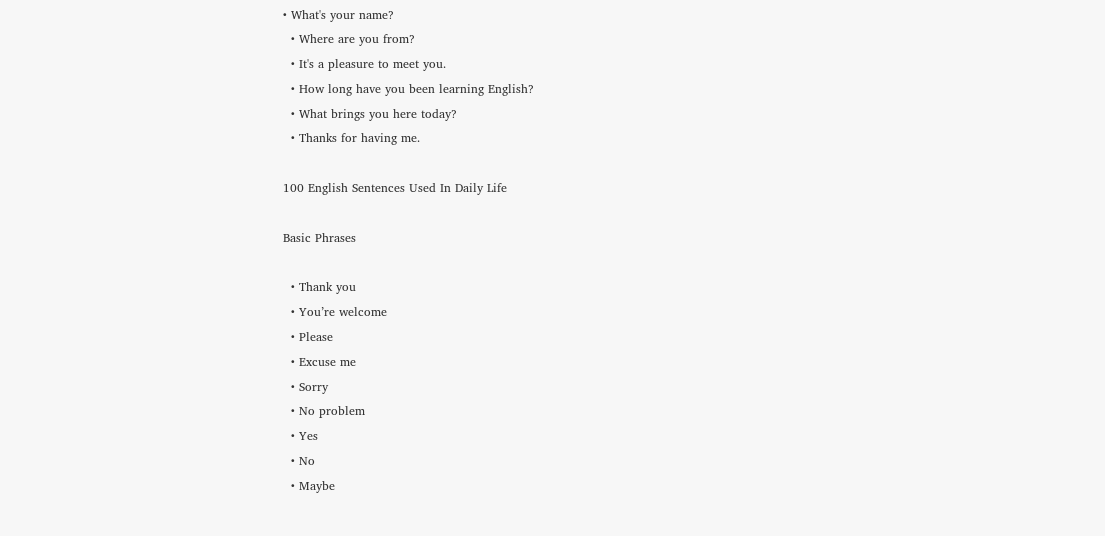• What's your name?
  • Where are you from?
  • It's a pleasure to meet you.
  • How long have you been learning English?
  • What brings you here today?
  • Thanks for having me.

100 English Sentences Used In Daily Life

Basic Phrases

  • Thank you
  • You’re welcome
  • Please
  • Excuse me
  • Sorry
  • No problem
  • Yes
  • No
  • Maybe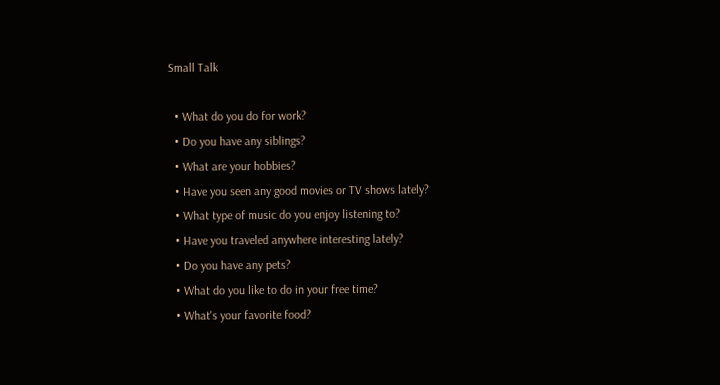Small Talk

  • What do you do for work?
  • Do you have any siblings?
  • What are your hobbies?
  • Have you seen any good movies or TV shows lately?
  • What type of music do you enjoy listening to?
  • Have you traveled anywhere interesting lately?
  • Do you have any pets?
  • What do you like to do in your free time?
  • What's your favorite food?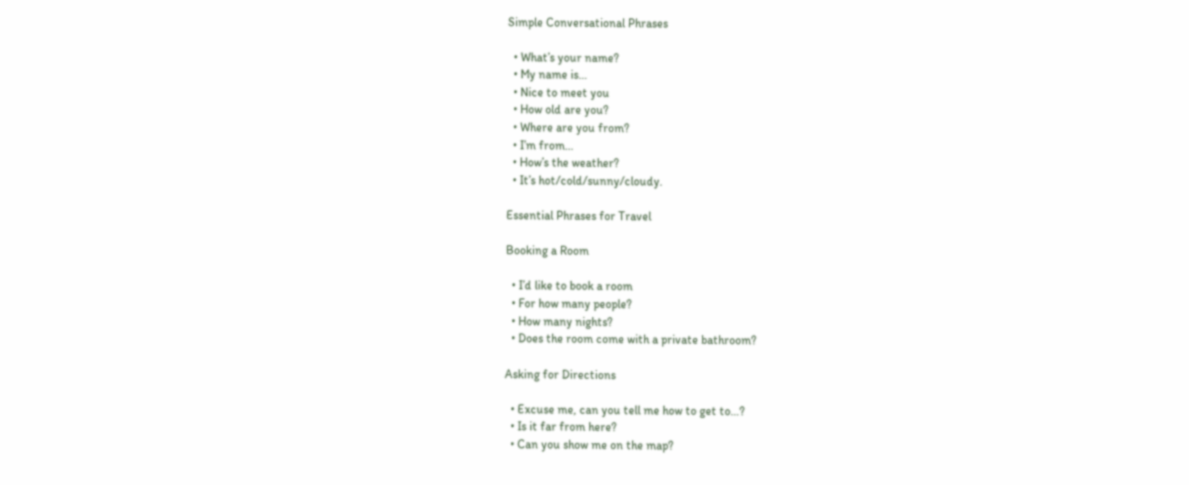Simple Conversational Phrases

  • What’s your name?
  • My name is…
  • Nice to meet you
  • How old are you?
  • Where are you from?
  • I’m from…
  • How’s the weather?
  • It’s hot/cold/sunny/cloudy.

Essential Phrases for Travel

Booking a Room

  • I’d like to book a room
  • For how many people?
  • How many nights?
  • Does the room come with a private bathroom?

Asking for Directions

  • Excuse me, can you tell me how to get to…?
  • Is it far from here?
  • Can you show me on the map?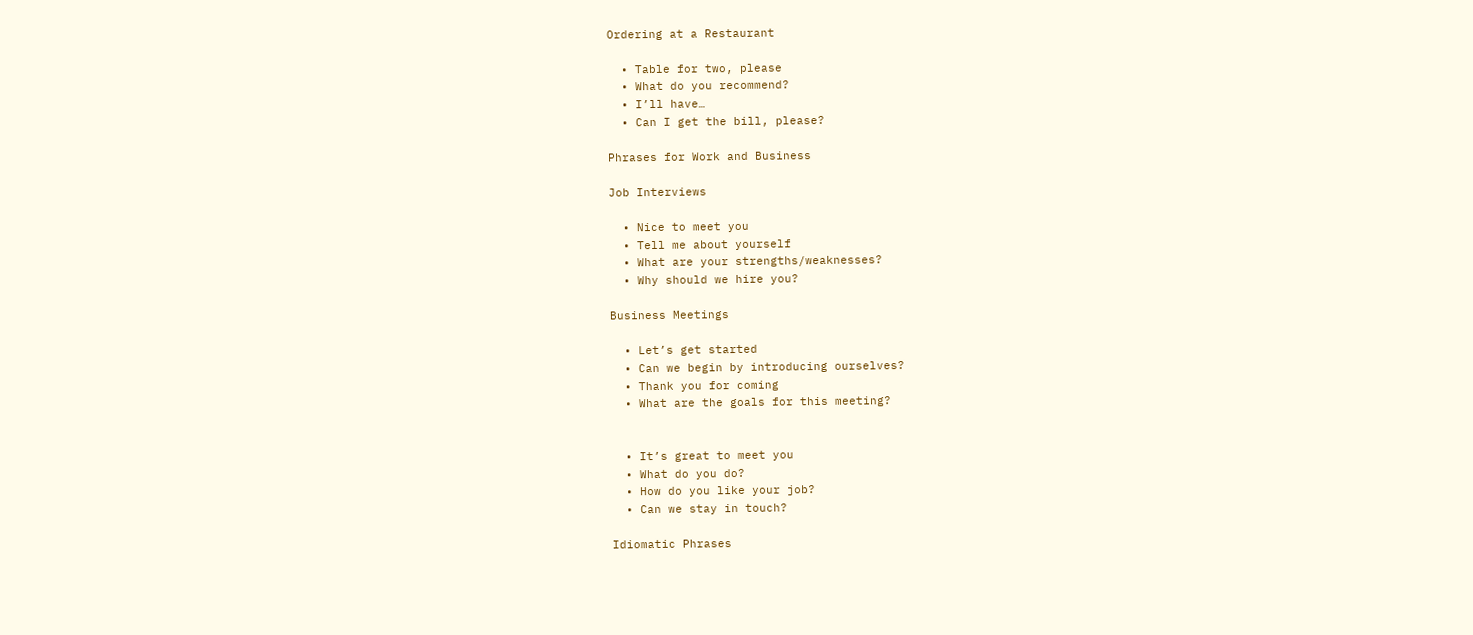Ordering at a Restaurant

  • Table for two, please
  • What do you recommend?
  • I’ll have…
  • Can I get the bill, please?

Phrases for Work and Business

Job Interviews

  • Nice to meet you
  • Tell me about yourself
  • What are your strengths/weaknesses?
  • Why should we hire you?

Business Meetings

  • Let’s get started
  • Can we begin by introducing ourselves?
  • Thank you for coming
  • What are the goals for this meeting?


  • It’s great to meet you
  • What do you do?
  • How do you like your job?
  • Can we stay in touch?

Idiomatic Phrases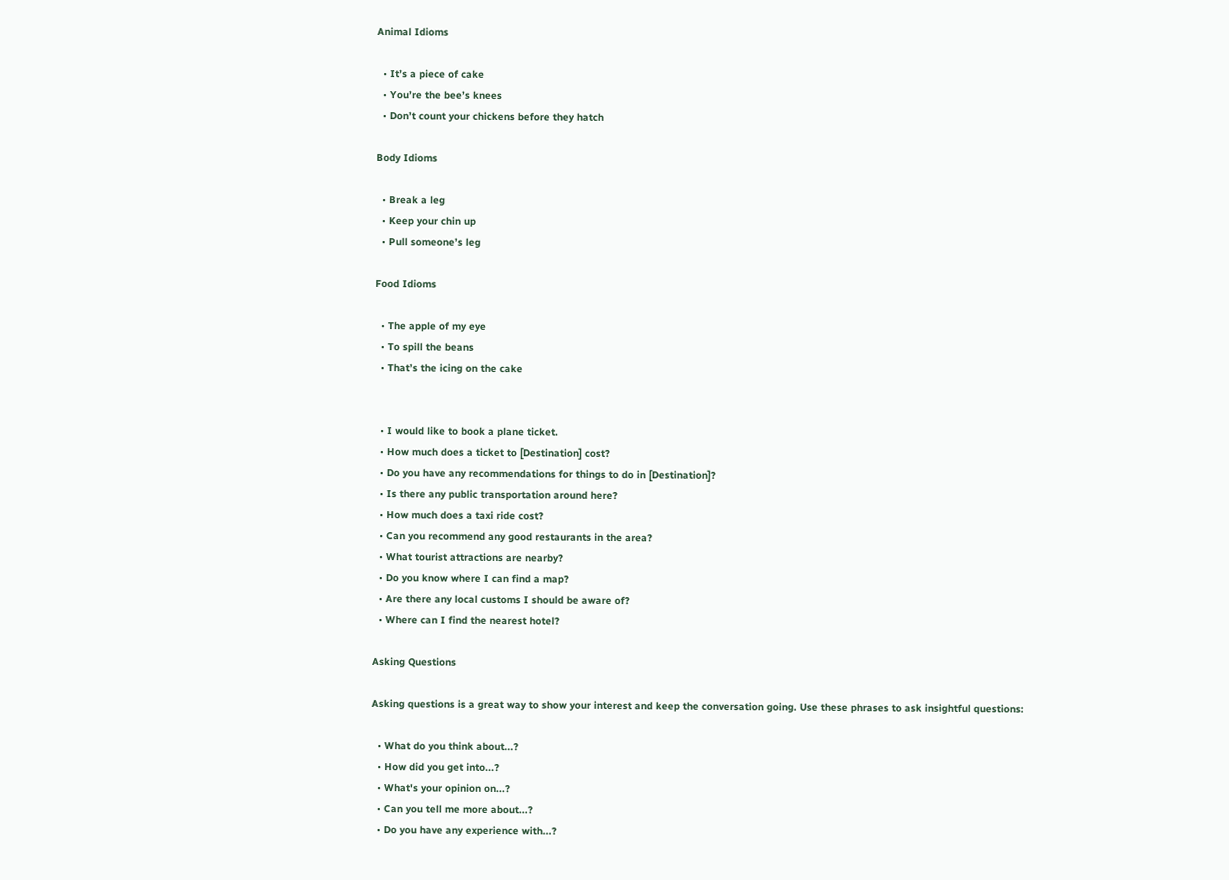Animal Idioms

  • It’s a piece of cake
  • You’re the bee’s knees
  • Don’t count your chickens before they hatch

Body Idioms

  • Break a leg
  • Keep your chin up
  • Pull someone’s leg

Food Idioms

  • The apple of my eye
  • To spill the beans
  • That’s the icing on the cake


  • I would like to book a plane ticket.
  • How much does a ticket to [Destination] cost?
  • Do you have any recommendations for things to do in [Destination]?
  • Is there any public transportation around here?
  • How much does a taxi ride cost?
  • Can you recommend any good restaurants in the area?
  • What tourist attractions are nearby?
  • Do you know where I can find a map?
  • Are there any local customs I should be aware of?
  • Where can I find the nearest hotel?

Asking Questions

Asking questions is a great way to show your interest and keep the conversation going. Use these phrases to ask insightful questions:

  • What do you think about...?
  • How did you get into...?
  • What's your opinion on...?
  • Can you tell me more about...?
  • Do you have any experience with...?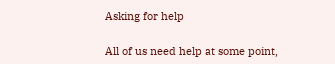Asking for help

All of us need help at some point,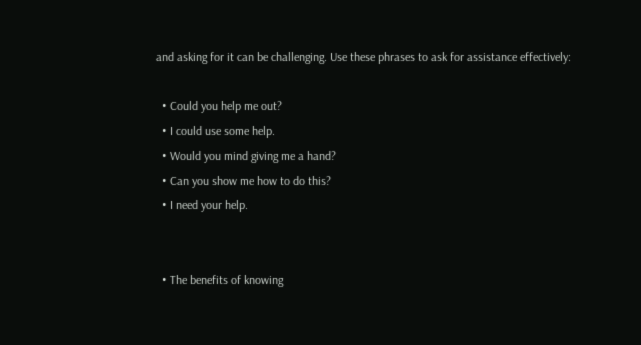and asking for it can be challenging. Use these phrases to ask for assistance effectively:

  • Could you help me out?
  • I could use some help.
  • Would you mind giving me a hand?
  • Can you show me how to do this?
  • I need your help.


  • The benefits of knowing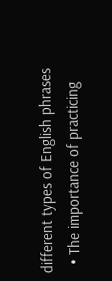different types of English phrases
  • The importance of practicing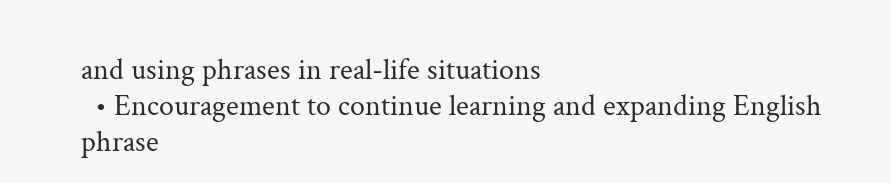and using phrases in real-life situations
  • Encouragement to continue learning and expanding English phrase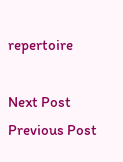repertoire

Next Post Previous Post